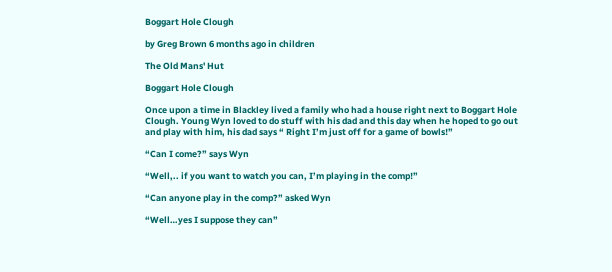Boggart Hole Clough

by Greg Brown 6 months ago in children

The Old Mans' Hut

Boggart Hole Clough

Once upon a time in Blackley lived a family who had a house right next to Boggart Hole Clough. Young Wyn loved to do stuff with his dad and this day when he hoped to go out and play with him, his dad says “ Right I’m just off for a game of bowls!”

“Can I come?” says Wyn

“Well,.. if you want to watch you can, I’m playing in the comp!”

“Can anyone play in the comp?” asked Wyn

“Well…yes I suppose they can”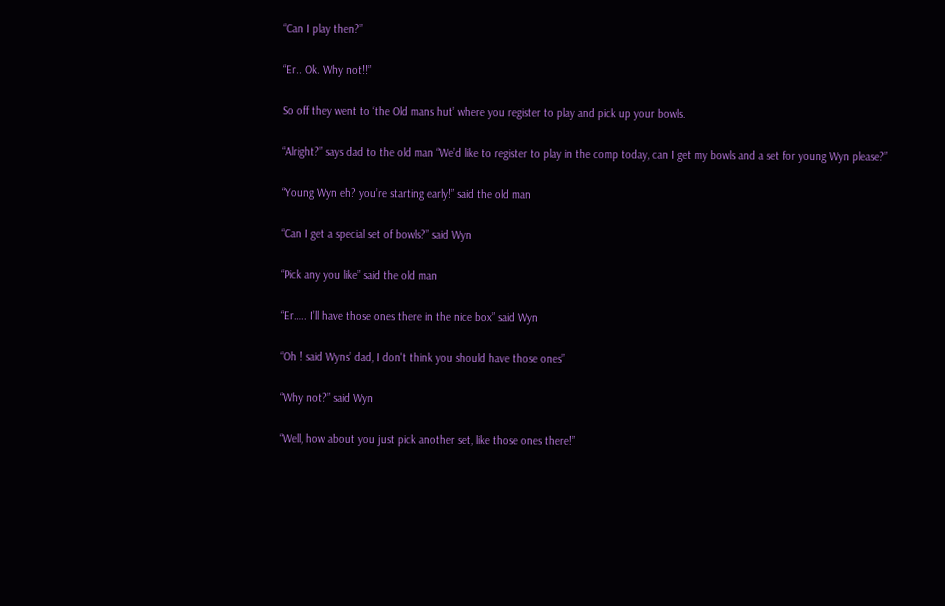“Can I play then?”

“Er.. Ok. Why not!!”

So off they went to ‘the Old mans hut’ where you register to play and pick up your bowls.

“Alright?” says dad to the old man “We’d like to register to play in the comp today, can I get my bowls and a set for young Wyn please?”

“Young Wyn eh? you’re starting early!” said the old man

“Can I get a special set of bowls?” said Wyn

“Pick any you like” said the old man

“Er….. I’ll have those ones there in the nice box” said Wyn

“Oh ! said Wyns’ dad, I don't think you should have those ones”

“Why not?” said Wyn

“Well, how about you just pick another set, like those ones there!”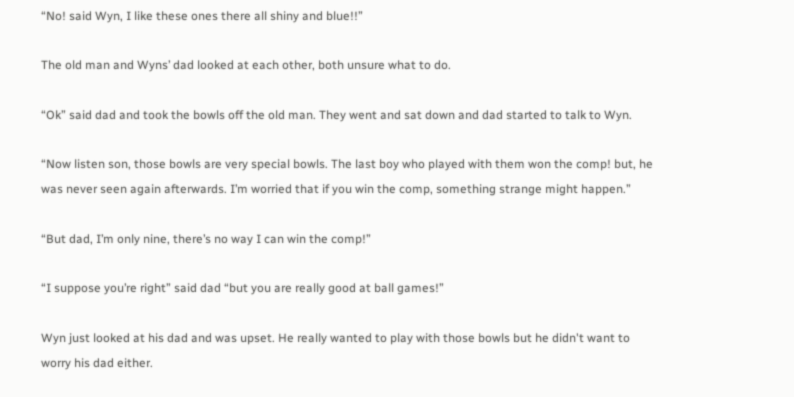“No! said Wyn, I like these ones there all shiny and blue!!”

The old man and Wyns’ dad looked at each other, both unsure what to do.

“Ok” said dad and took the bowls off the old man. They went and sat down and dad started to talk to Wyn.

“Now listen son, those bowls are very special bowls. The last boy who played with them won the comp! but, he was never seen again afterwards. I’m worried that if you win the comp, something strange might happen.”

“But dad, I’m only nine, there’s no way I can win the comp!”

“I suppose you’re right” said dad “but you are really good at ball games!”

Wyn just looked at his dad and was upset. He really wanted to play with those bowls but he didn't want to worry his dad either.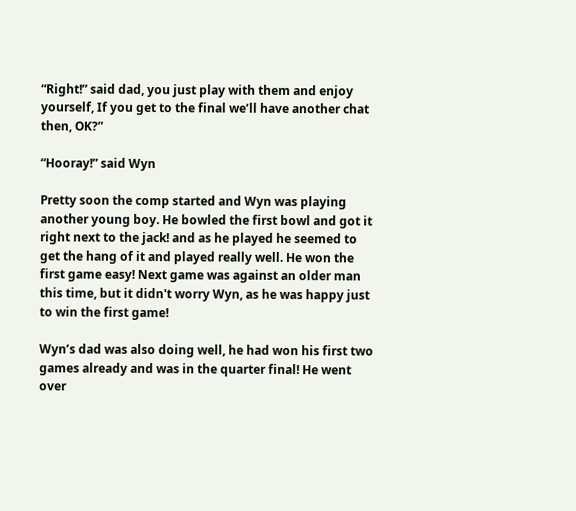“Right!” said dad, you just play with them and enjoy yourself, If you get to the final we’ll have another chat then, OK?”

“Hooray!” said Wyn

Pretty soon the comp started and Wyn was playing another young boy. He bowled the first bowl and got it right next to the jack! and as he played he seemed to get the hang of it and played really well. He won the first game easy! Next game was against an older man this time, but it didn't worry Wyn, as he was happy just to win the first game!

Wyn’s dad was also doing well, he had won his first two games already and was in the quarter final! He went over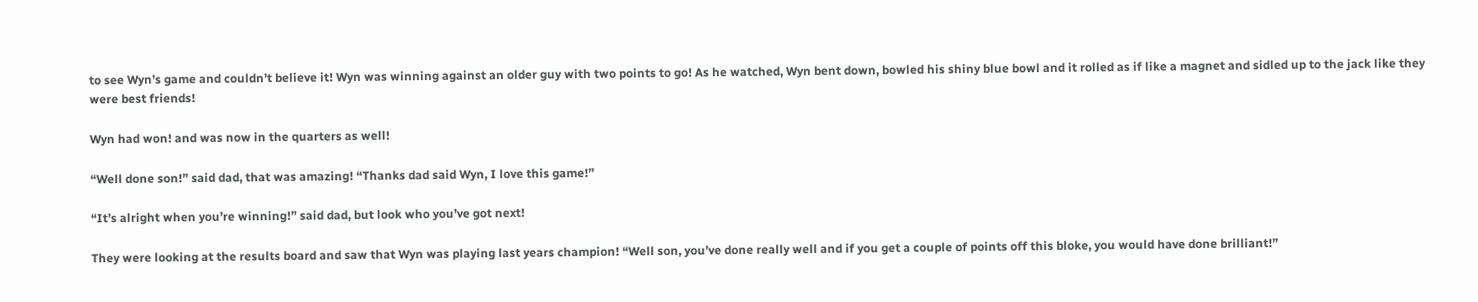to see Wyn’s game and couldn’t believe it! Wyn was winning against an older guy with two points to go! As he watched, Wyn bent down, bowled his shiny blue bowl and it rolled as if like a magnet and sidled up to the jack like they were best friends!

Wyn had won! and was now in the quarters as well!

“Well done son!” said dad, that was amazing! “Thanks dad said Wyn, I love this game!”

“It’s alright when you’re winning!” said dad, but look who you’ve got next!

They were looking at the results board and saw that Wyn was playing last years champion! “Well son, you’ve done really well and if you get a couple of points off this bloke, you would have done brilliant!”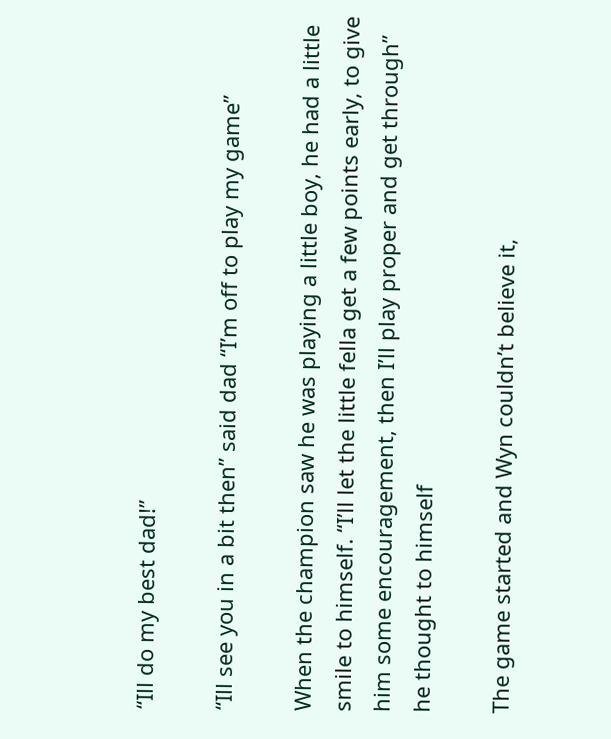“Ill do my best dad!”

“Ill see you in a bit then” said dad “I’m off to play my game”

When the champion saw he was playing a little boy, he had a little smile to himself. “I’ll let the little fella get a few points early, to give him some encouragement, then I’ll play proper and get through” he thought to himself

The game started and Wyn couldn’t believe it,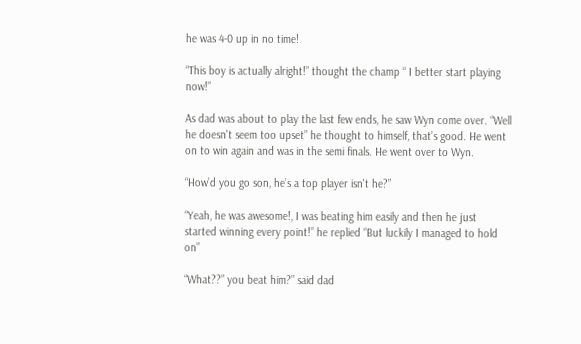he was 4-0 up in no time!

“This boy is actually alright!” thought the champ “ I better start playing now!”

As dad was about to play the last few ends, he saw Wyn come over. “Well he doesn't seem too upset” he thought to himself, that’s good. He went on to win again and was in the semi finals. He went over to Wyn.

“How’d you go son, he’s a top player isn't he?”

“Yeah, he was awesome!, I was beating him easily and then he just started winning every point!” he replied “But luckily I managed to hold on”

“What??” you beat him?” said dad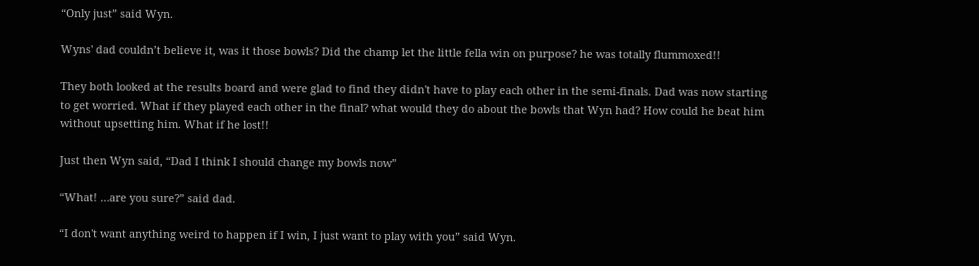“Only just” said Wyn.

Wyns' dad couldn’t believe it, was it those bowls? Did the champ let the little fella win on purpose? he was totally flummoxed!!

They both looked at the results board and were glad to find they didn't have to play each other in the semi-finals. Dad was now starting to get worried. What if they played each other in the final? what would they do about the bowls that Wyn had? How could he beat him without upsetting him. What if he lost!!

Just then Wyn said, “Dad I think I should change my bowls now”

“What! …are you sure?” said dad.

“I don't want anything weird to happen if I win, I just want to play with you” said Wyn.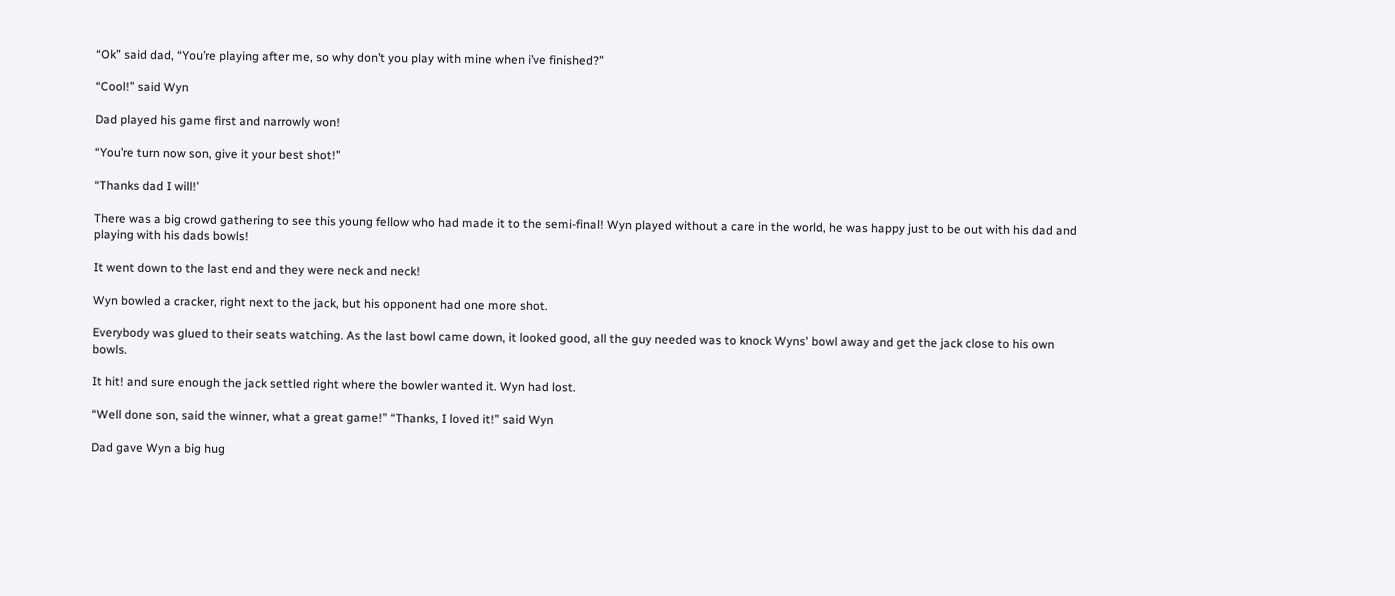“Ok” said dad, “You’re playing after me, so why don’t you play with mine when i’ve finished?”

“Cool!” said Wyn

Dad played his game first and narrowly won!

“You’re turn now son, give it your best shot!”

“Thanks dad I will!’

There was a big crowd gathering to see this young fellow who had made it to the semi-final! Wyn played without a care in the world, he was happy just to be out with his dad and playing with his dads bowls!

It went down to the last end and they were neck and neck!

Wyn bowled a cracker, right next to the jack, but his opponent had one more shot.

Everybody was glued to their seats watching. As the last bowl came down, it looked good, all the guy needed was to knock Wyns' bowl away and get the jack close to his own bowls.

It hit! and sure enough the jack settled right where the bowler wanted it. Wyn had lost.

“Well done son, said the winner, what a great game!” “Thanks, I loved it!” said Wyn

Dad gave Wyn a big hug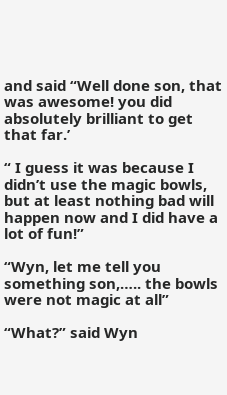and said “Well done son, that was awesome! you did absolutely brilliant to get that far.’

“ I guess it was because I didn’t use the magic bowls, but at least nothing bad will happen now and I did have a lot of fun!”

“Wyn, let me tell you something son,….. the bowls were not magic at all”

“What?” said Wyn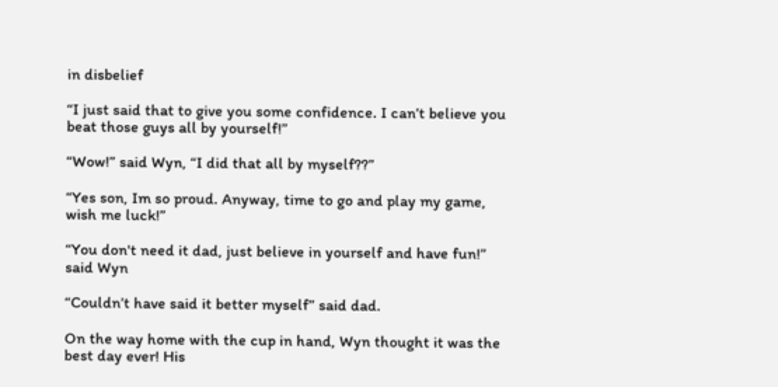in disbelief

“I just said that to give you some confidence. I can’t believe you beat those guys all by yourself!”

“Wow!” said Wyn, “I did that all by myself??”

“Yes son, Im so proud. Anyway, time to go and play my game, wish me luck!”

“You don't need it dad, just believe in yourself and have fun!” said Wyn

“Couldn’t have said it better myself” said dad.

On the way home with the cup in hand, Wyn thought it was the best day ever! His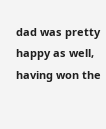dad was pretty happy as well, having won the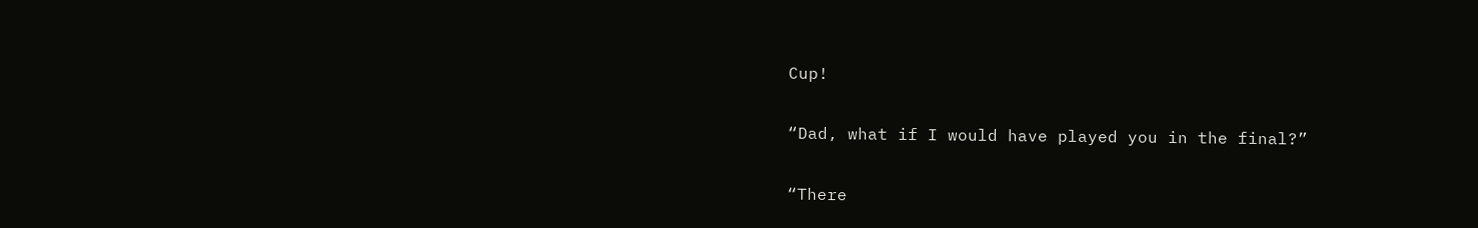Cup!

“Dad, what if I would have played you in the final?”

“There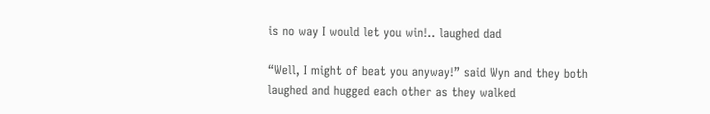is no way I would let you win!.. laughed dad

“Well, I might of beat you anyway!” said Wyn and they both laughed and hugged each other as they walked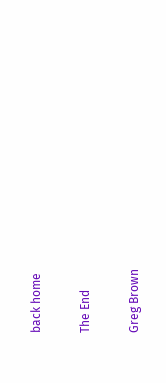back home

The End

Greg Brown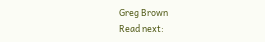Greg Brown
Read next: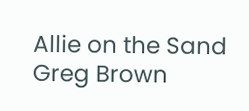Allie on the Sand
Greg Brown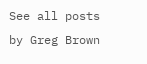See all posts by Greg Brown